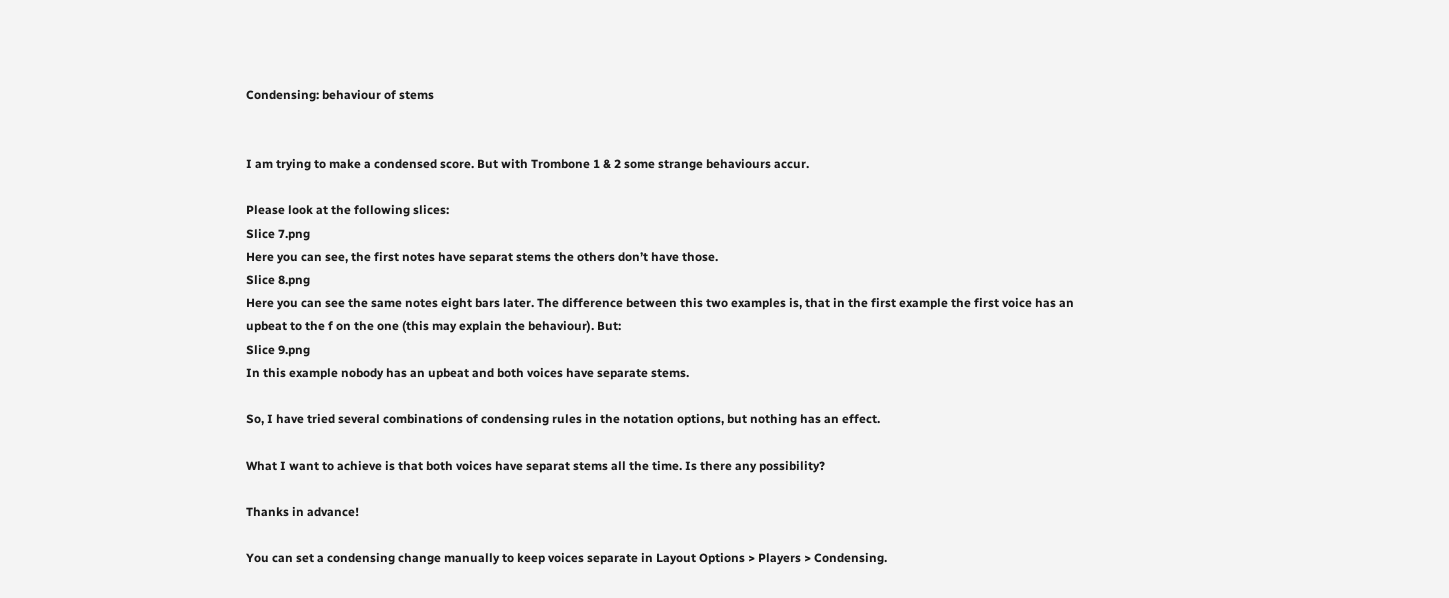Condensing: behaviour of stems


I am trying to make a condensed score. But with Trombone 1 & 2 some strange behaviours accur.

Please look at the following slices:
Slice 7.png
Here you can see, the first notes have separat stems the others don’t have those.
Slice 8.png
Here you can see the same notes eight bars later. The difference between this two examples is, that in the first example the first voice has an upbeat to the f on the one (this may explain the behaviour). But:
Slice 9.png
In this example nobody has an upbeat and both voices have separate stems.

So, I have tried several combinations of condensing rules in the notation options, but nothing has an effect.

What I want to achieve is that both voices have separat stems all the time. Is there any possibility?

Thanks in advance!

You can set a condensing change manually to keep voices separate in Layout Options > Players > Condensing.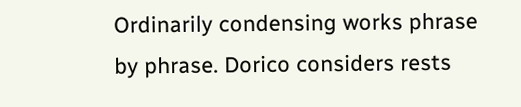Ordinarily condensing works phrase by phrase. Dorico considers rests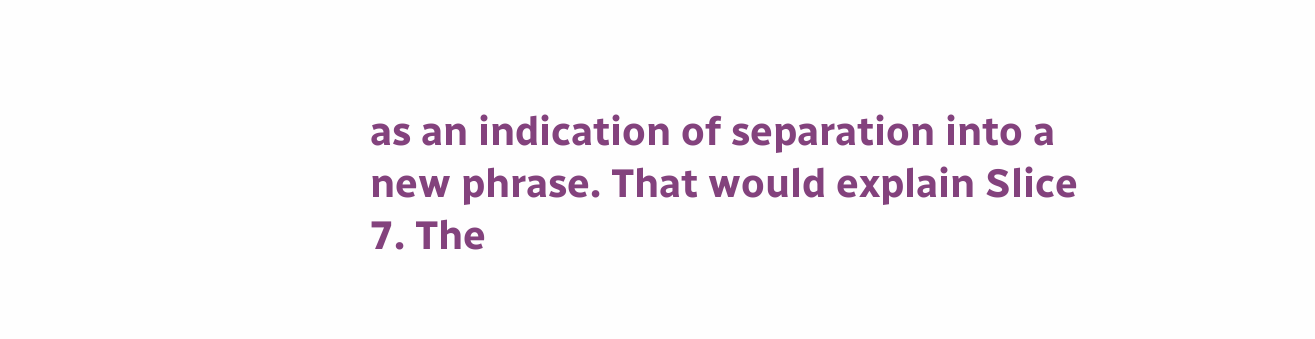as an indication of separation into a new phrase. That would explain Slice 7. The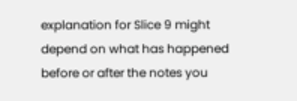explanation for Slice 9 might depend on what has happened before or after the notes you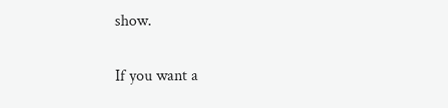show.

If you want a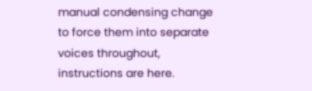manual condensing change to force them into separate voices throughout, instructions are here.